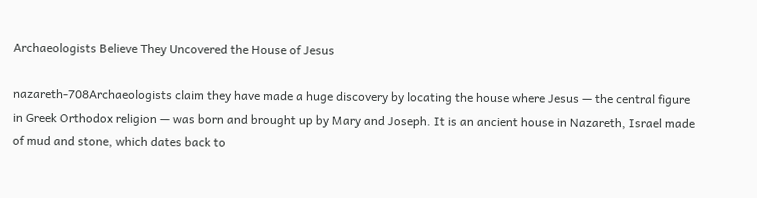Archaeologists Believe They Uncovered the House of Jesus

nazareth-708Archaeologists claim they have made a huge discovery by locating the house where Jesus — the central figure in Greek Orthodox religion — was born and brought up by Mary and Joseph. It is an ancient house in Nazareth, Israel made of mud and stone, which dates back to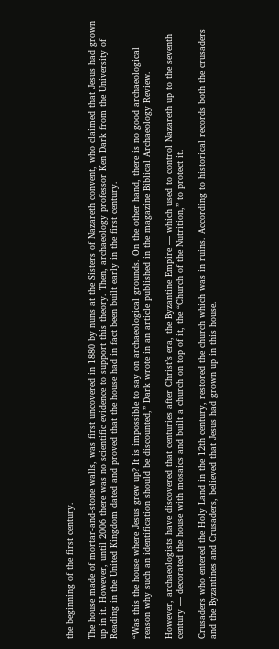the beginning of the first century.

The house made of mortar-and-stone walls, was first uncovered in 1880 by nuns at the Sisters of Nazareth convent, who claimed that Jesus had grown up in it. However, until 2006 there was no scientific evidence to support this theory. Then, archaeology professor Ken Dark from the University of Reading in the United Kingdom dated and proved that the house had in fact been built early in the first century.

“Was this the house where Jesus grew up? It is impossible to say on archaeological grounds. On the other hand, there is no good archaeological reason why such an identification should be discounted,” Dark wrote in an article published in the magazine Biblical Archaeology Review.

However, archaeologists have discovered that centuries after Christ’s era, the Byzantine Empire — which used to control Nazareth up to the seventh century — decorated the house with mosaics and built a church on top of it, the “Church of the Nutrition,” to protect it.

Crusaders who entered the Holy Land in the 12th century, restored the church which was in ruins. According to historical records both the crusaders and the Byzantines and Crusaders, believed that Jesus had grown up in this house.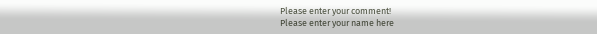Please enter your comment!
Please enter your name here